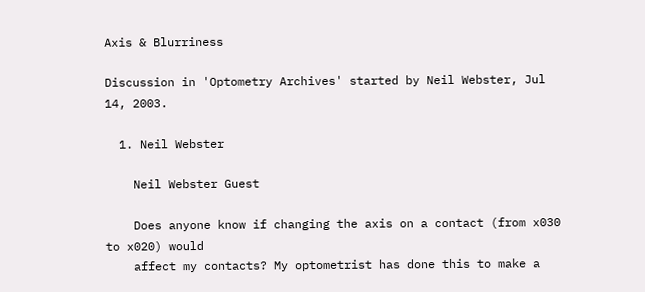Axis & Blurriness

Discussion in 'Optometry Archives' started by Neil Webster, Jul 14, 2003.

  1. Neil Webster

    Neil Webster Guest

    Does anyone know if changing the axis on a contact (from x030 to x020) would
    affect my contacts? My optometrist has done this to make a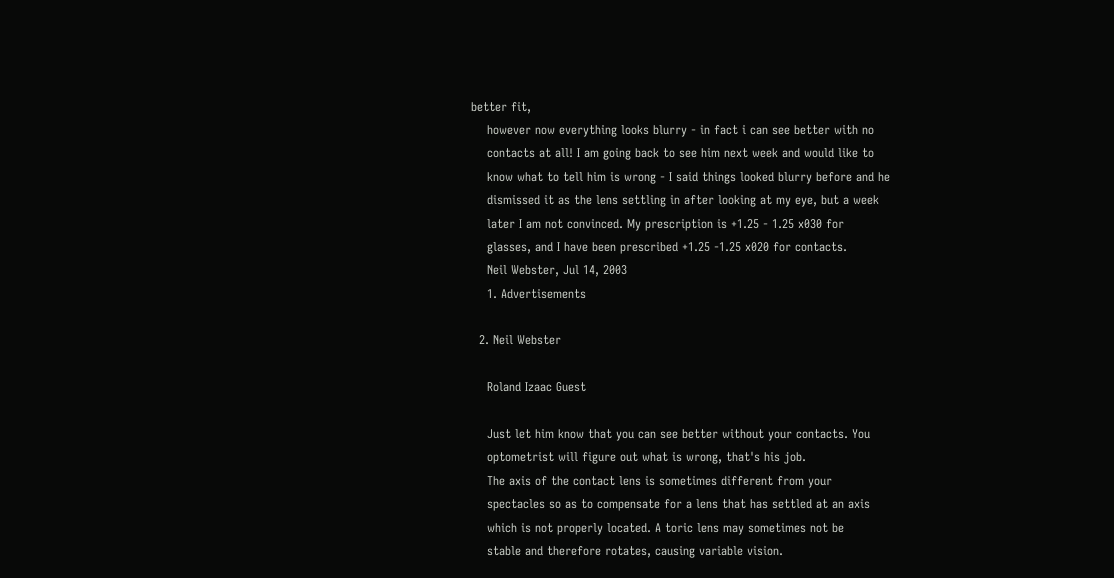better fit,
    however now everything looks blurry - in fact i can see better with no
    contacts at all! I am going back to see him next week and would like to
    know what to tell him is wrong - I said things looked blurry before and he
    dismissed it as the lens settling in after looking at my eye, but a week
    later I am not convinced. My prescription is +1.25 - 1.25 x030 for
    glasses, and I have been prescribed +1.25 -1.25 x020 for contacts.
    Neil Webster, Jul 14, 2003
    1. Advertisements

  2. Neil Webster

    Roland Izaac Guest

    Just let him know that you can see better without your contacts. You
    optometrist will figure out what is wrong, that's his job.
    The axis of the contact lens is sometimes different from your
    spectacles so as to compensate for a lens that has settled at an axis
    which is not properly located. A toric lens may sometimes not be
    stable and therefore rotates, causing variable vision.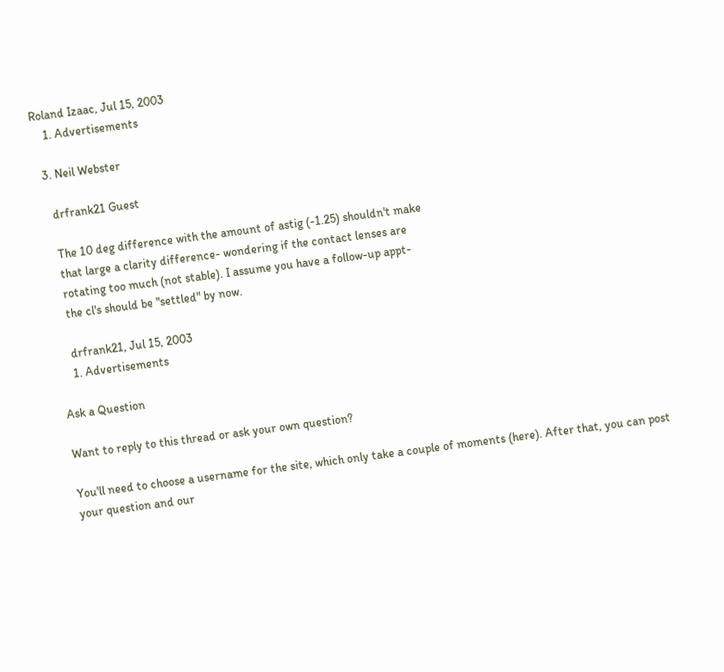Roland Izaac, Jul 15, 2003
    1. Advertisements

  3. Neil Webster

    drfrank21 Guest

    The 10 deg difference with the amount of astig (-1.25) shouldn't make
    that large a clarity difference- wondering if the contact lenses are
    rotating too much (not stable). I assume you have a follow-up appt-
    the cl's should be "settled" by now.

    drfrank21, Jul 15, 2003
    1. Advertisements

Ask a Question

Want to reply to this thread or ask your own question?

You'll need to choose a username for the site, which only take a couple of moments (here). After that, you can post your question and our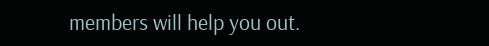members will help you out.